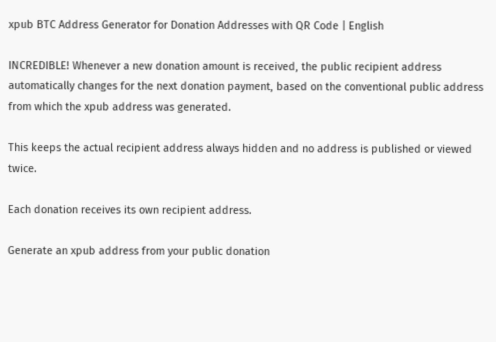xpub BTC Address Generator for Donation Addresses with QR Code | English

INCREDIBLE! Whenever a new donation amount is received, the public recipient address automatically changes for the next donation payment, based on the conventional public address from which the xpub address was generated.

This keeps the actual recipient address always hidden and no address is published or viewed twice.

Each donation receives its own recipient address.

Generate an xpub address from your public donation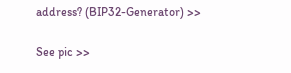address? (BIP32-Generator) >>

See pic >>